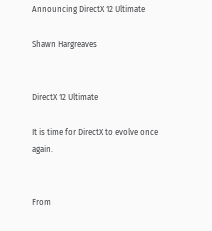Announcing DirectX 12 Ultimate

Shawn Hargreaves


DirectX 12 Ultimate

It is time for DirectX to evolve once again.


From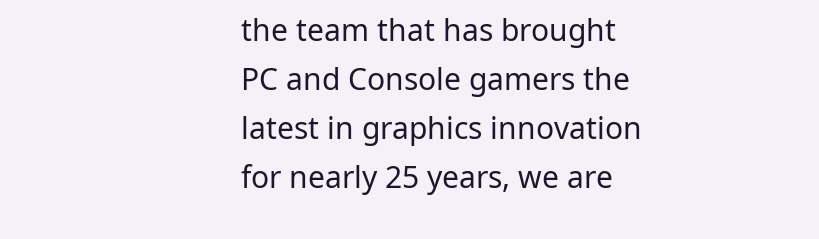the team that has brought PC and Console gamers the latest in graphics innovation for nearly 25 years, we are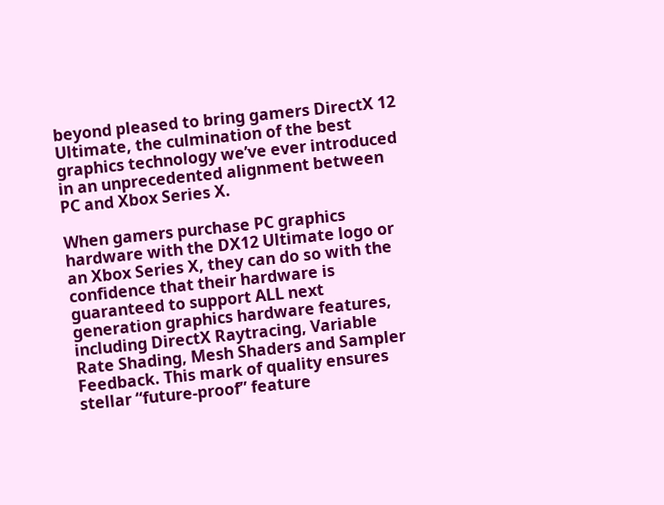beyond pleased to bring gamers DirectX 12 Ultimate, the culmination of the best graphics technology we’ve ever introduced in an unprecedented alignment between PC and Xbox Series X.

When gamers purchase PC graphics hardware with the DX12 Ultimate logo or an Xbox Series X, they can do so with the confidence that their hardware is guaranteed to support ALL next generation graphics hardware features, including DirectX Raytracing, Variable Rate Shading, Mesh Shaders and Sampler Feedback. This mark of quality ensures stellar “future-proof” feature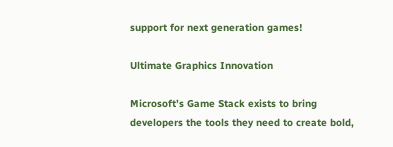support for next generation games!

Ultimate Graphics Innovation

Microsoft’s Game Stack exists to bring developers the tools they need to create bold,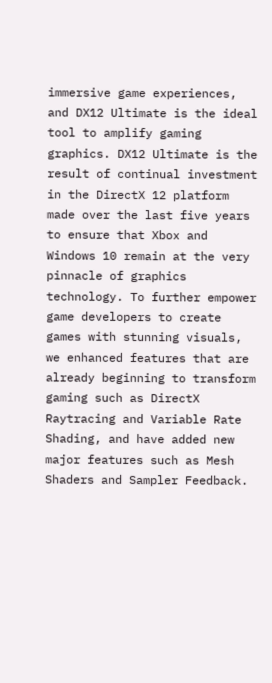immersive game experiences, and DX12 Ultimate is the ideal tool to amplify gaming graphics. DX12 Ultimate is the result of continual investment in the DirectX 12 platform made over the last five years to ensure that Xbox and Windows 10 remain at the very pinnacle of graphics technology. To further empower game developers to create games with stunning visuals, we enhanced features that are already beginning to transform gaming such as DirectX Raytracing and Variable Rate Shading, and have added new major features such as Mesh Shaders and Sampler Feedback.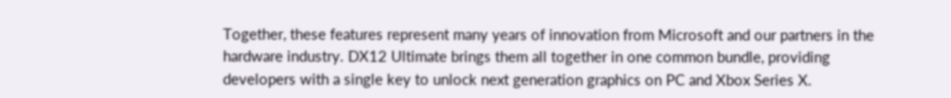Together, these features represent many years of innovation from Microsoft and our partners in the hardware industry. DX12 Ultimate brings them all together in one common bundle, providing developers with a single key to unlock next generation graphics on PC and Xbox Series X.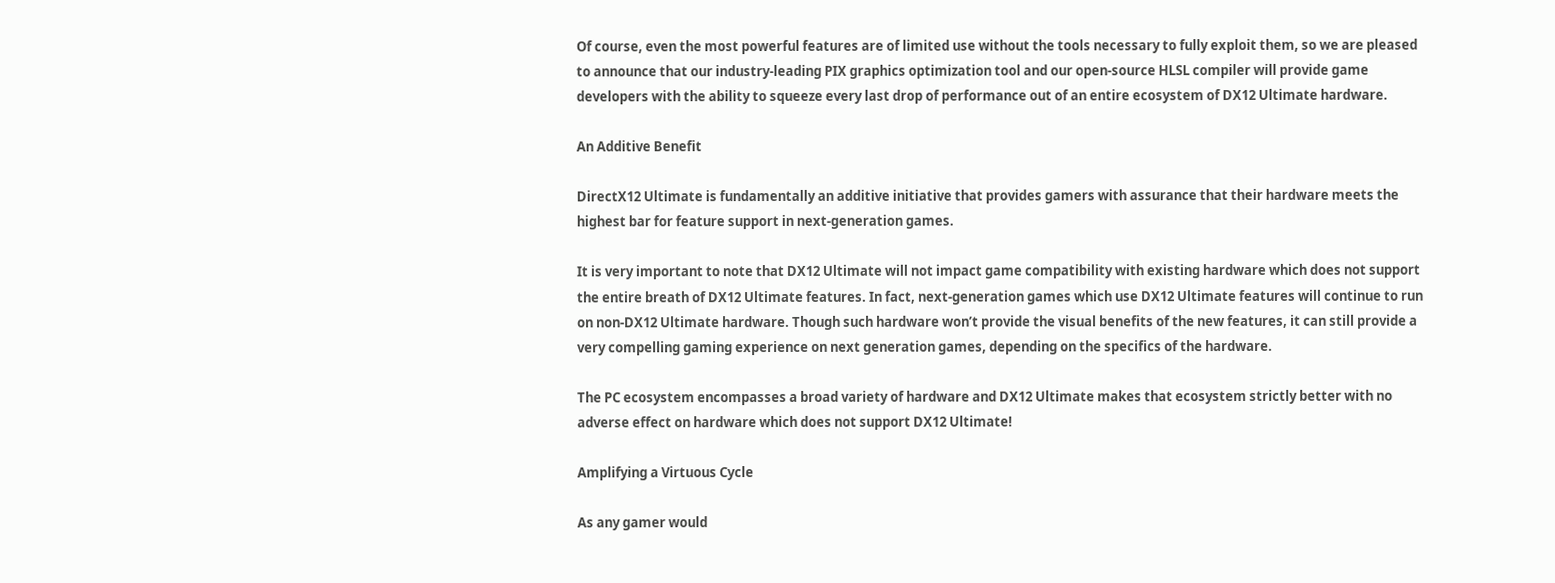Of course, even the most powerful features are of limited use without the tools necessary to fully exploit them, so we are pleased to announce that our industry-leading PIX graphics optimization tool and our open-source HLSL compiler will provide game developers with the ability to squeeze every last drop of performance out of an entire ecosystem of DX12 Ultimate hardware.

An Additive Benefit

DirectX12 Ultimate is fundamentally an additive initiative that provides gamers with assurance that their hardware meets the highest bar for feature support in next-generation games.

It is very important to note that DX12 Ultimate will not impact game compatibility with existing hardware which does not support the entire breath of DX12 Ultimate features. In fact, next-generation games which use DX12 Ultimate features will continue to run on non-DX12 Ultimate hardware. Though such hardware won’t provide the visual benefits of the new features, it can still provide a very compelling gaming experience on next generation games, depending on the specifics of the hardware.

The PC ecosystem encompasses a broad variety of hardware and DX12 Ultimate makes that ecosystem strictly better with no adverse effect on hardware which does not support DX12 Ultimate!

Amplifying a Virtuous Cycle

As any gamer would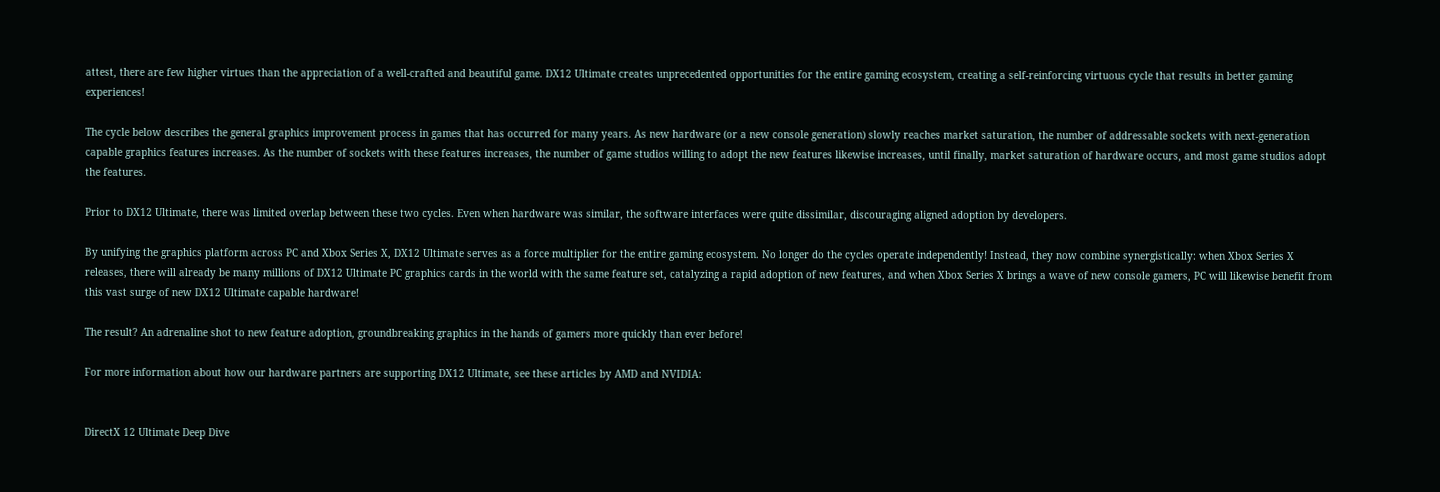attest, there are few higher virtues than the appreciation of a well-crafted and beautiful game. DX12 Ultimate creates unprecedented opportunities for the entire gaming ecosystem, creating a self-reinforcing virtuous cycle that results in better gaming experiences!

The cycle below describes the general graphics improvement process in games that has occurred for many years. As new hardware (or a new console generation) slowly reaches market saturation, the number of addressable sockets with next-generation capable graphics features increases. As the number of sockets with these features increases, the number of game studios willing to adopt the new features likewise increases, until finally, market saturation of hardware occurs, and most game studios adopt the features.

Prior to DX12 Ultimate, there was limited overlap between these two cycles. Even when hardware was similar, the software interfaces were quite dissimilar, discouraging aligned adoption by developers.

By unifying the graphics platform across PC and Xbox Series X, DX12 Ultimate serves as a force multiplier for the entire gaming ecosystem. No longer do the cycles operate independently! Instead, they now combine synergistically: when Xbox Series X releases, there will already be many millions of DX12 Ultimate PC graphics cards in the world with the same feature set, catalyzing a rapid adoption of new features, and when Xbox Series X brings a wave of new console gamers, PC will likewise benefit from this vast surge of new DX12 Ultimate capable hardware!

The result? An adrenaline shot to new feature adoption, groundbreaking graphics in the hands of gamers more quickly than ever before!

For more information about how our hardware partners are supporting DX12 Ultimate, see these articles by AMD and NVIDIA:


DirectX 12 Ultimate Deep Dive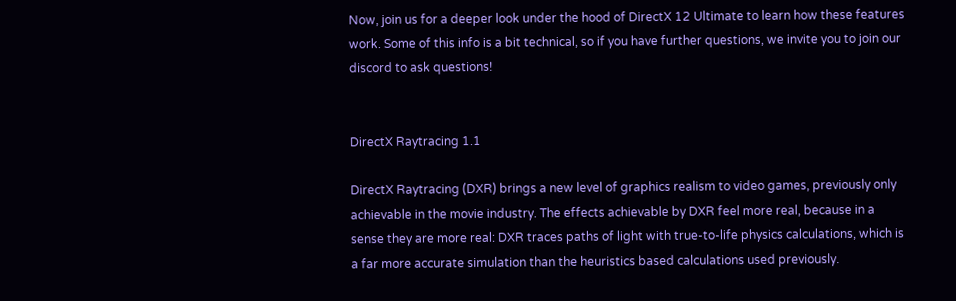Now, join us for a deeper look under the hood of DirectX 12 Ultimate to learn how these features work. Some of this info is a bit technical, so if you have further questions, we invite you to join our discord to ask questions!


DirectX Raytracing 1.1

DirectX Raytracing (DXR) brings a new level of graphics realism to video games, previously only achievable in the movie industry. The effects achievable by DXR feel more real, because in a sense they are more real: DXR traces paths of light with true-to-life physics calculations, which is a far more accurate simulation than the heuristics based calculations used previously.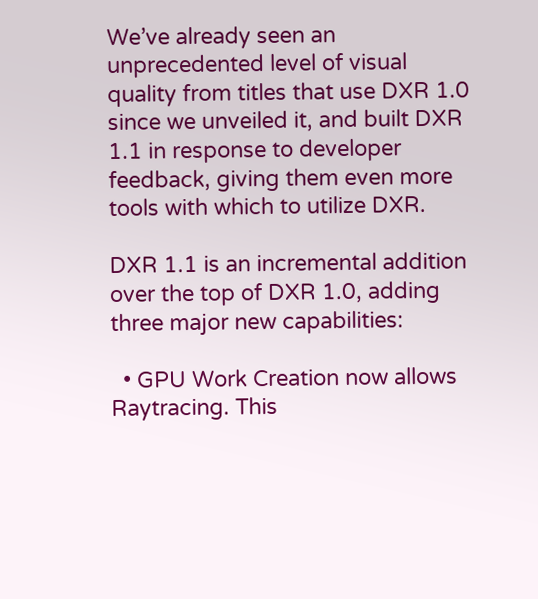We’ve already seen an unprecedented level of visual quality from titles that use DXR 1.0 since we unveiled it, and built DXR 1.1 in response to developer feedback, giving them even more tools with which to utilize DXR.

DXR 1.1 is an incremental addition over the top of DXR 1.0, adding three major new capabilities:

  • GPU Work Creation now allows Raytracing. This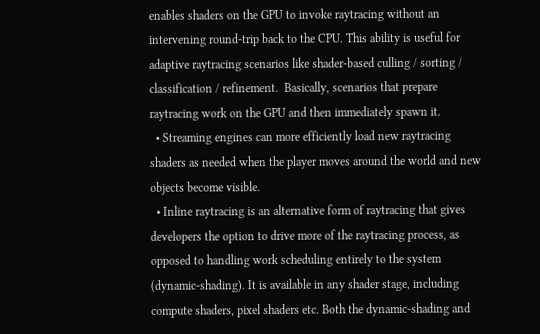enables shaders on the GPU to invoke raytracing without an intervening round-trip back to the CPU. This ability is useful for adaptive raytracing scenarios like shader-based culling / sorting / classification / refinement.  Basically, scenarios that prepare raytracing work on the GPU and then immediately spawn it.
  • Streaming engines can more efficiently load new raytracing shaders as needed when the player moves around the world and new objects become visible.
  • Inline raytracing is an alternative form of raytracing that gives developers the option to drive more of the raytracing process, as opposed to handling work scheduling entirely to the system (dynamic-shading). It is available in any shader stage, including compute shaders, pixel shaders etc. Both the dynamic-shading and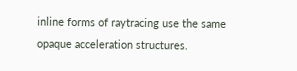inline forms of raytracing use the same opaque acceleration structures.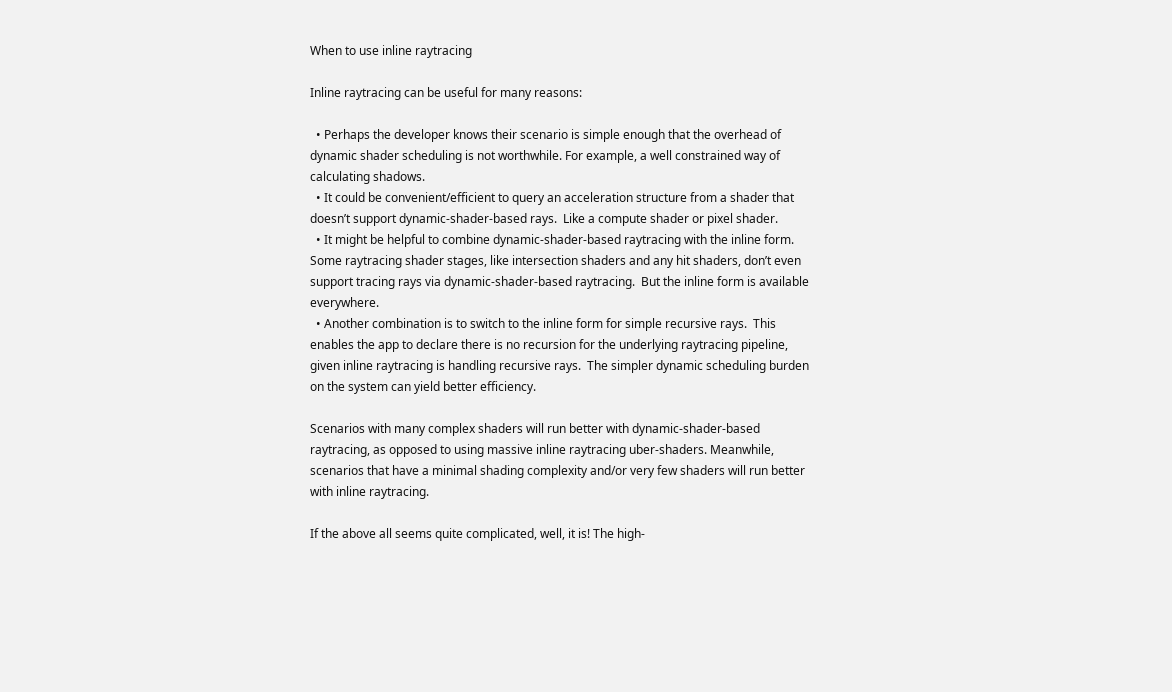When to use inline raytracing

Inline raytracing can be useful for many reasons:

  • Perhaps the developer knows their scenario is simple enough that the overhead of dynamic shader scheduling is not worthwhile. For example, a well constrained way of calculating shadows.
  • It could be convenient/efficient to query an acceleration structure from a shader that doesn’t support dynamic-shader-based rays.  Like a compute shader or pixel shader.
  • It might be helpful to combine dynamic-shader-based raytracing with the inline form. Some raytracing shader stages, like intersection shaders and any hit shaders, don’t even support tracing rays via dynamic-shader-based raytracing.  But the inline form is available everywhere.
  • Another combination is to switch to the inline form for simple recursive rays.  This enables the app to declare there is no recursion for the underlying raytracing pipeline, given inline raytracing is handling recursive rays.  The simpler dynamic scheduling burden on the system can yield better efficiency.

Scenarios with many complex shaders will run better with dynamic-shader-based raytracing, as opposed to using massive inline raytracing uber-shaders. Meanwhile, scenarios that have a minimal shading complexity and/or very few shaders will run better with inline raytracing.

If the above all seems quite complicated, well, it is! The high-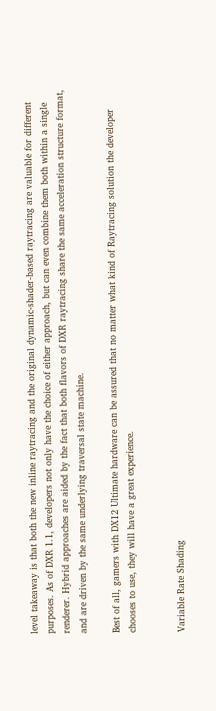level takeaway is that both the new inline raytracing and the original dynamic-shader-based raytracing are valuable for different purposes. As of DXR 1.1, developers not only have the choice of either approach, but can even combine them both within a single renderer. Hybrid approaches are aided by the fact that both flavors of DXR raytracing share the same acceleration structure format, and are driven by the same underlying traversal state machine.

Best of all, gamers with DX12 Ultimate hardware can be assured that no matter what kind of Raytracing solution the developer chooses to use, they will have a great experience.


Variable Rate Shading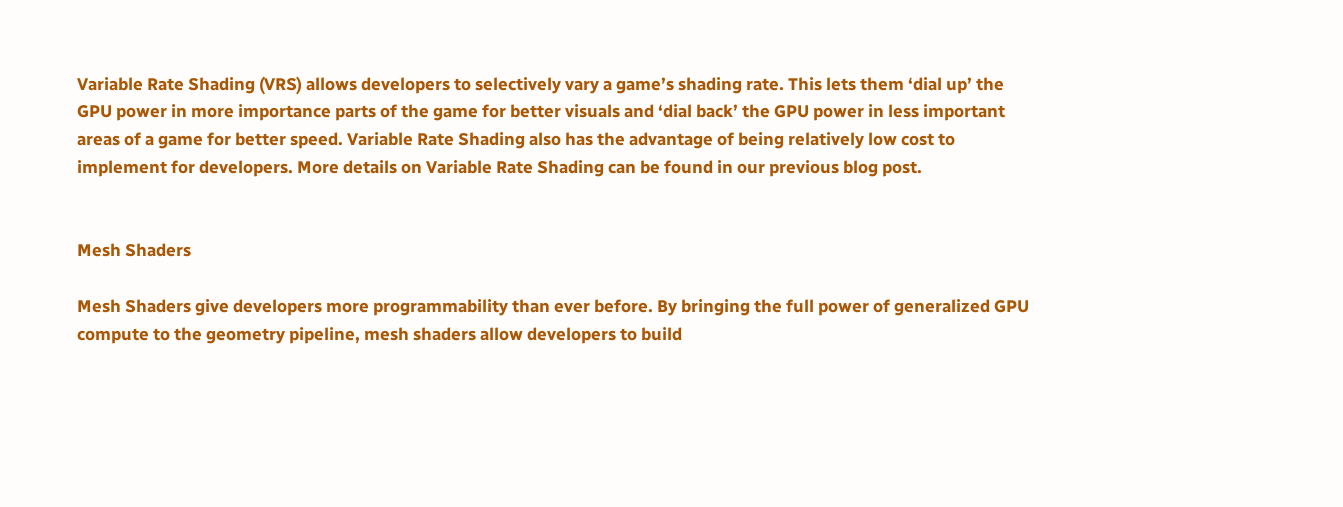Variable Rate Shading (VRS) allows developers to selectively vary a game’s shading rate. This lets them ‘dial up’ the GPU power in more importance parts of the game for better visuals and ‘dial back’ the GPU power in less important areas of a game for better speed. Variable Rate Shading also has the advantage of being relatively low cost to implement for developers. More details on Variable Rate Shading can be found in our previous blog post.


Mesh Shaders

Mesh Shaders give developers more programmability than ever before. By bringing the full power of generalized GPU compute to the geometry pipeline, mesh shaders allow developers to build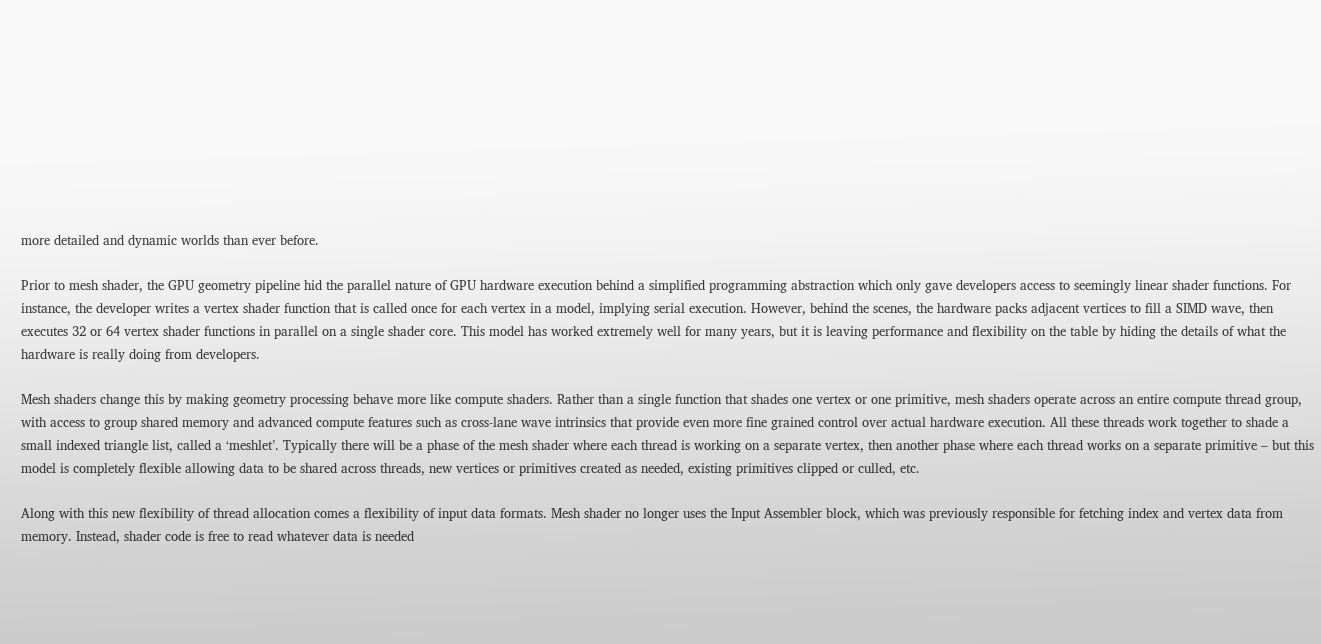more detailed and dynamic worlds than ever before.

Prior to mesh shader, the GPU geometry pipeline hid the parallel nature of GPU hardware execution behind a simplified programming abstraction which only gave developers access to seemingly linear shader functions. For instance, the developer writes a vertex shader function that is called once for each vertex in a model, implying serial execution. However, behind the scenes, the hardware packs adjacent vertices to fill a SIMD wave, then executes 32 or 64 vertex shader functions in parallel on a single shader core. This model has worked extremely well for many years, but it is leaving performance and flexibility on the table by hiding the details of what the hardware is really doing from developers.

Mesh shaders change this by making geometry processing behave more like compute shaders. Rather than a single function that shades one vertex or one primitive, mesh shaders operate across an entire compute thread group, with access to group shared memory and advanced compute features such as cross-lane wave intrinsics that provide even more fine grained control over actual hardware execution. All these threads work together to shade a small indexed triangle list, called a ‘meshlet’. Typically there will be a phase of the mesh shader where each thread is working on a separate vertex, then another phase where each thread works on a separate primitive – but this model is completely flexible allowing data to be shared across threads, new vertices or primitives created as needed, existing primitives clipped or culled, etc.

Along with this new flexibility of thread allocation comes a flexibility of input data formats. Mesh shader no longer uses the Input Assembler block, which was previously responsible for fetching index and vertex data from memory. Instead, shader code is free to read whatever data is needed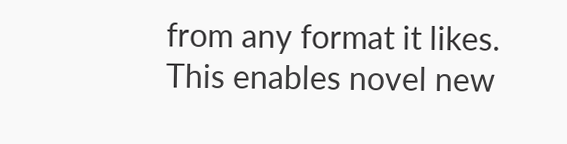from any format it likes. This enables novel new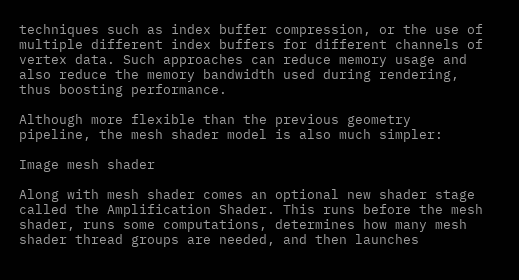techniques such as index buffer compression, or the use of multiple different index buffers for different channels of vertex data. Such approaches can reduce memory usage and also reduce the memory bandwidth used during rendering, thus boosting performance.

Although more flexible than the previous geometry pipeline, the mesh shader model is also much simpler:

Image mesh shader

Along with mesh shader comes an optional new shader stage called the Amplification Shader. This runs before the mesh shader, runs some computations, determines how many mesh shader thread groups are needed, and then launches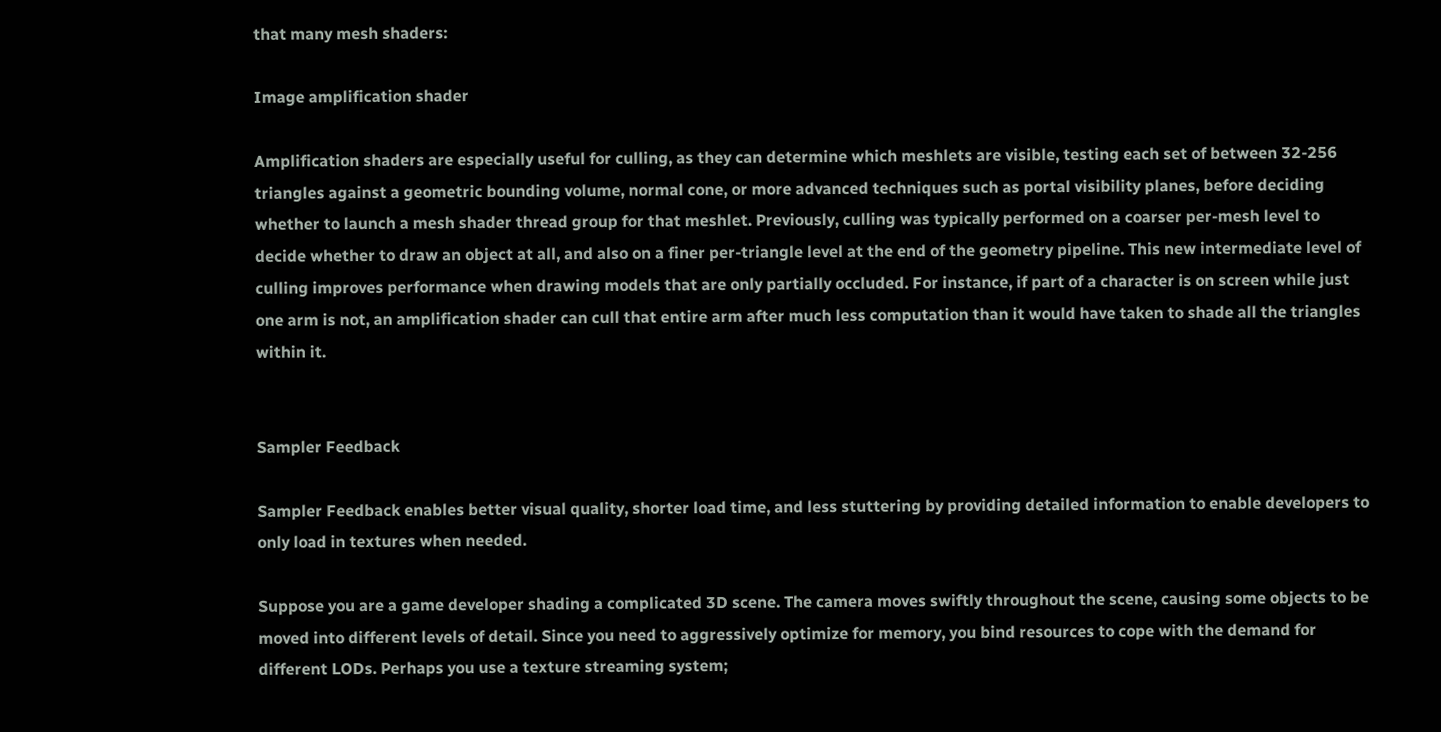that many mesh shaders:

Image amplification shader

Amplification shaders are especially useful for culling, as they can determine which meshlets are visible, testing each set of between 32-256 triangles against a geometric bounding volume, normal cone, or more advanced techniques such as portal visibility planes, before deciding whether to launch a mesh shader thread group for that meshlet. Previously, culling was typically performed on a coarser per-mesh level to decide whether to draw an object at all, and also on a finer per-triangle level at the end of the geometry pipeline. This new intermediate level of culling improves performance when drawing models that are only partially occluded. For instance, if part of a character is on screen while just one arm is not, an amplification shader can cull that entire arm after much less computation than it would have taken to shade all the triangles within it.


Sampler Feedback

Sampler Feedback enables better visual quality, shorter load time, and less stuttering by providing detailed information to enable developers to only load in textures when needed.

Suppose you are a game developer shading a complicated 3D scene. The camera moves swiftly throughout the scene, causing some objects to be moved into different levels of detail. Since you need to aggressively optimize for memory, you bind resources to cope with the demand for different LODs. Perhaps you use a texture streaming system;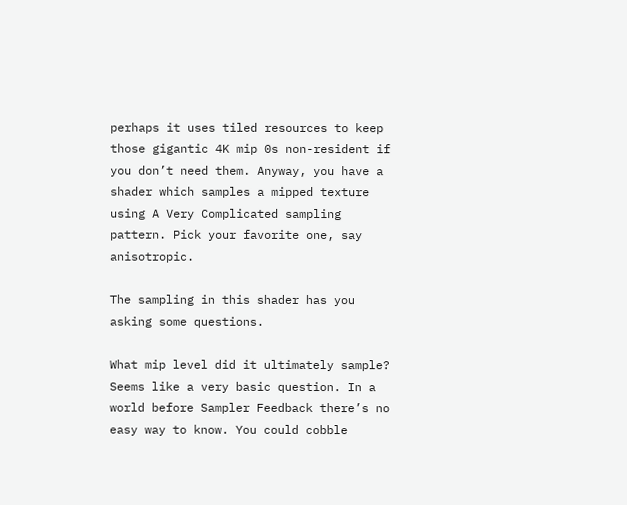perhaps it uses tiled resources to keep those gigantic 4K mip 0s non-resident if you don’t need them. Anyway, you have a shader which samples a mipped texture using A Very Complicated sampling pattern. Pick your favorite one, say anisotropic.

The sampling in this shader has you asking some questions.

What mip level did it ultimately sample? Seems like a very basic question. In a world before Sampler Feedback there’s no easy way to know. You could cobble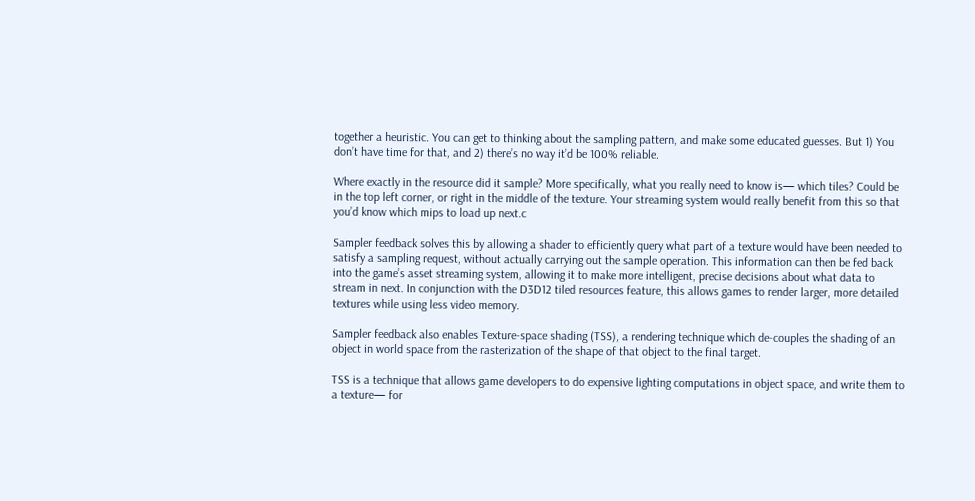together a heuristic. You can get to thinking about the sampling pattern, and make some educated guesses. But 1) You don’t have time for that, and 2) there’s no way it’d be 100% reliable.

Where exactly in the resource did it sample? More specifically, what you really need to know is— which tiles? Could be in the top left corner, or right in the middle of the texture. Your streaming system would really benefit from this so that you’d know which mips to load up next.c

Sampler feedback solves this by allowing a shader to efficiently query what part of a texture would have been needed to satisfy a sampling request, without actually carrying out the sample operation. This information can then be fed back into the game’s asset streaming system, allowing it to make more intelligent, precise decisions about what data to stream in next. In conjunction with the D3D12 tiled resources feature, this allows games to render larger, more detailed textures while using less video memory.

Sampler feedback also enables Texture-space shading (TSS), a rendering technique which de-couples the shading of an object in world space from the rasterization of the shape of that object to the final target.

TSS is a technique that allows game developers to do expensive lighting computations in object space, and write them to a texture— for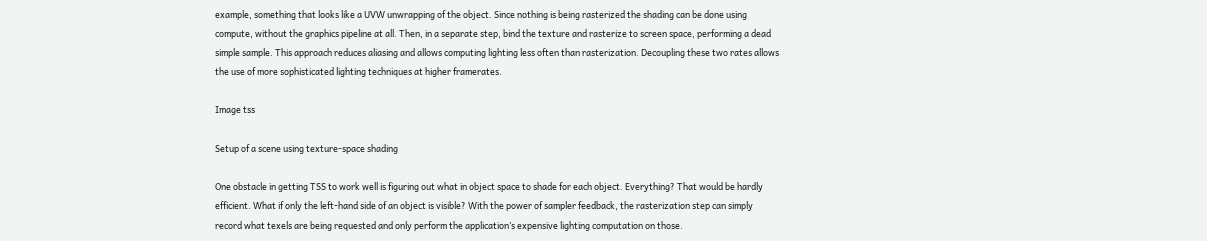example, something that looks like a UVW unwrapping of the object. Since nothing is being rasterized the shading can be done using compute, without the graphics pipeline at all. Then, in a separate step, bind the texture and rasterize to screen space, performing a dead simple sample. This approach reduces aliasing and allows computing lighting less often than rasterization. Decoupling these two rates allows the use of more sophisticated lighting techniques at higher framerates.

Image tss

Setup of a scene using texture-space shading

One obstacle in getting TSS to work well is figuring out what in object space to shade for each object. Everything? That would be hardly efficient. What if only the left-hand side of an object is visible? With the power of sampler feedback, the rasterization step can simply record what texels are being requested and only perform the application’s expensive lighting computation on those.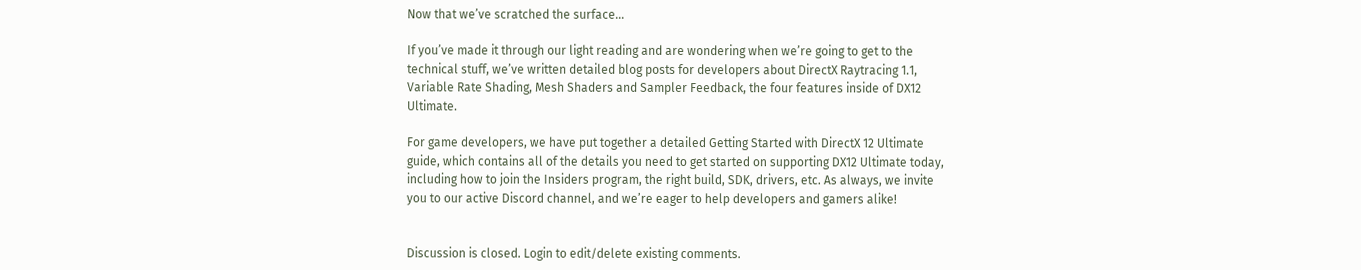Now that we’ve scratched the surface…

If you’ve made it through our light reading and are wondering when we’re going to get to the technical stuff, we’ve written detailed blog posts for developers about DirectX Raytracing 1.1, Variable Rate Shading, Mesh Shaders and Sampler Feedback, the four features inside of DX12 Ultimate.

For game developers, we have put together a detailed Getting Started with DirectX 12 Ultimate guide, which contains all of the details you need to get started on supporting DX12 Ultimate today, including how to join the Insiders program, the right build, SDK, drivers, etc. As always, we invite you to our active Discord channel, and we’re eager to help developers and gamers alike!


Discussion is closed. Login to edit/delete existing comments.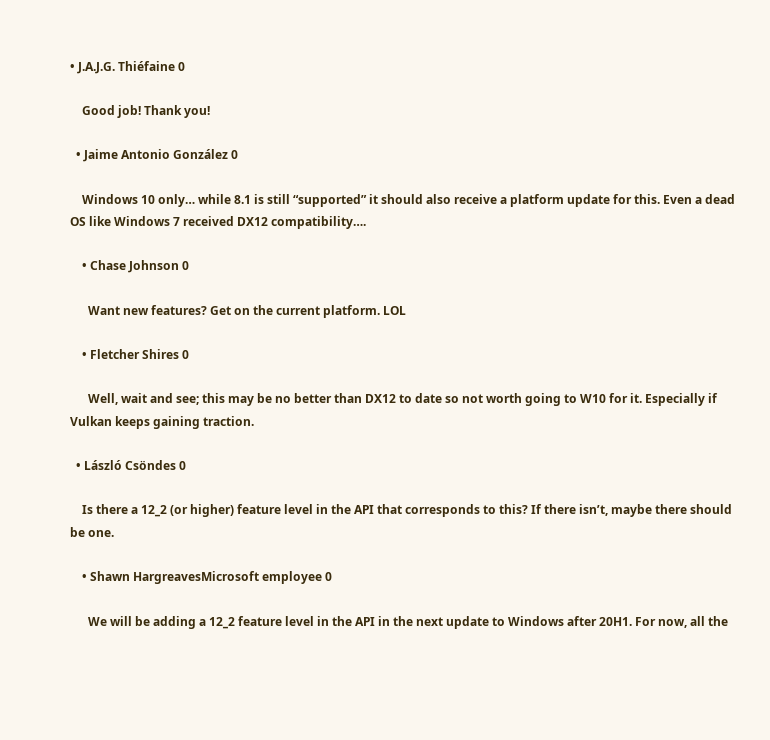• J.A.J.G. Thiéfaine 0

    Good job! Thank you!

  • Jaime Antonio González 0

    Windows 10 only… while 8.1 is still “supported” it should also receive a platform update for this. Even a dead OS like Windows 7 received DX12 compatibility….

    • Chase Johnson 0

      Want new features? Get on the current platform. LOL

    • Fletcher Shires 0

      Well, wait and see; this may be no better than DX12 to date so not worth going to W10 for it. Especially if Vulkan keeps gaining traction.

  • László Csöndes 0

    Is there a 12_2 (or higher) feature level in the API that corresponds to this? If there isn’t, maybe there should be one.

    • Shawn HargreavesMicrosoft employee 0

      We will be adding a 12_2 feature level in the API in the next update to Windows after 20H1. For now, all the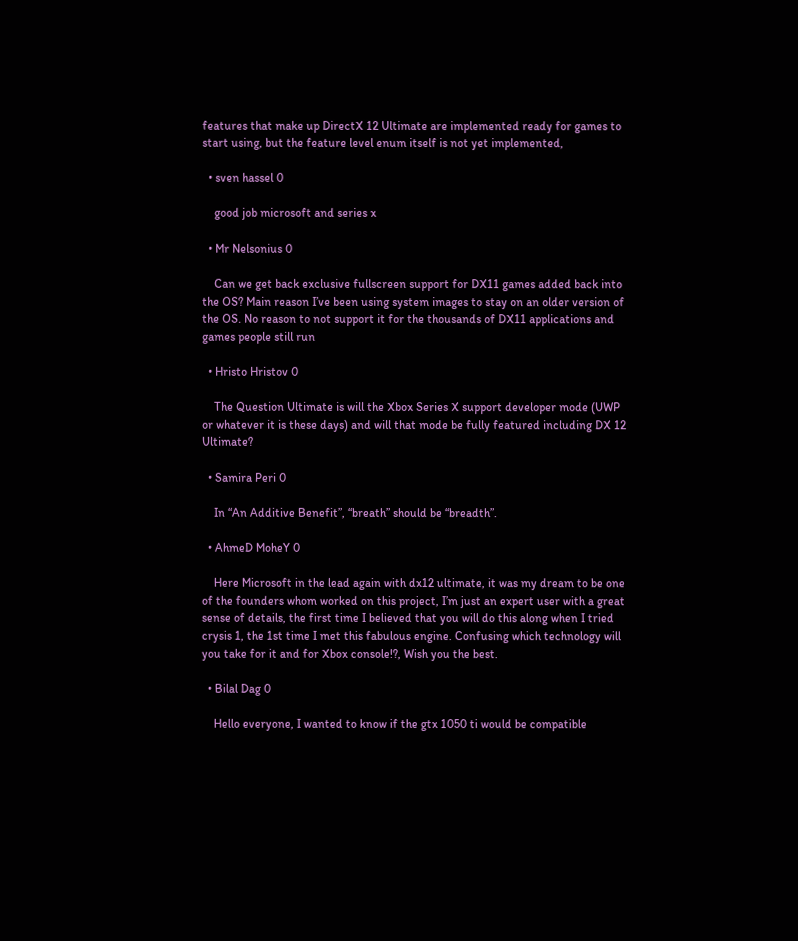features that make up DirectX 12 Ultimate are implemented ready for games to start using, but the feature level enum itself is not yet implemented,

  • sven hassel 0

    good job microsoft and series x

  • Mr Nelsonius 0

    Can we get back exclusive fullscreen support for DX11 games added back into the OS? Main reason I’ve been using system images to stay on an older version of the OS. No reason to not support it for the thousands of DX11 applications and games people still run

  • Hristo Hristov 0

    The Question Ultimate is will the Xbox Series X support developer mode (UWP or whatever it is these days) and will that mode be fully featured including DX 12 Ultimate?

  • Samira Peri 0

    In “An Additive Benefit”, “breath” should be “breadth”.

  • AhmeD MoheY 0

    Here Microsoft in the lead again with dx12 ultimate, it was my dream to be one of the founders whom worked on this project, I’m just an expert user with a great sense of details, the first time I believed that you will do this along when I tried crysis 1, the 1st time I met this fabulous engine. Confusing which technology will you take for it and for Xbox console!?, Wish you the best.

  • Bilal Dag 0

    Hello everyone, I wanted to know if the gtx 1050 ti would be compatible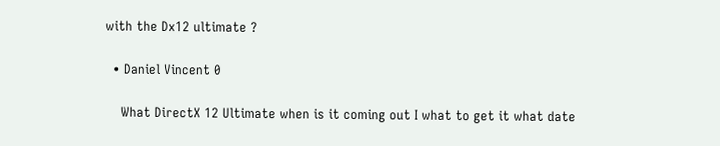with the Dx12 ultimate ?

  • Daniel Vincent 0

    What DirectX 12 Ultimate when is it coming out I what to get it what date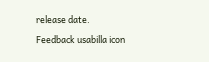release date.

Feedback usabilla icon